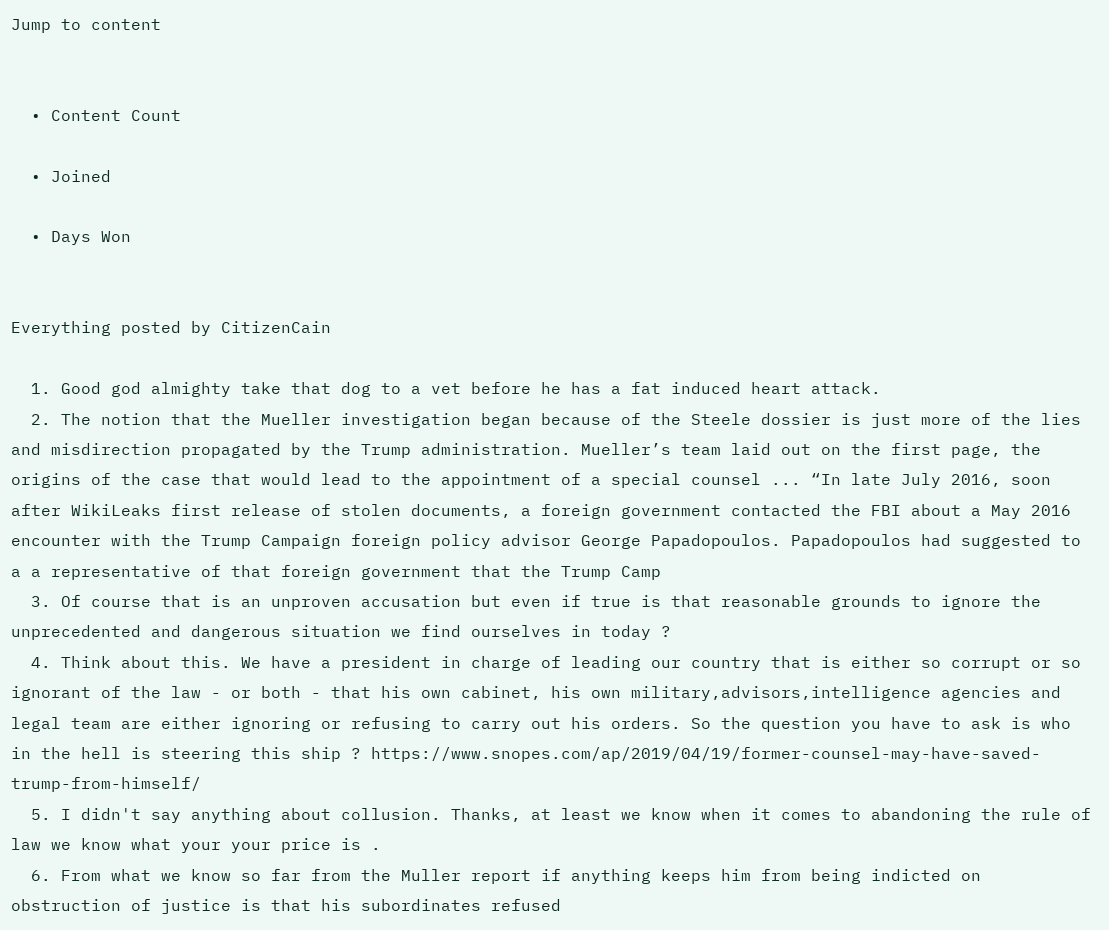Jump to content


  • Content Count

  • Joined

  • Days Won


Everything posted by CitizenCain

  1. Good god almighty take that dog to a vet before he has a fat induced heart attack.
  2. The notion that the Mueller investigation began because of the Steele dossier is just more of the lies and misdirection propagated by the Trump administration. Mueller’s team laid out on the first page, the origins of the case that would lead to the appointment of a special counsel ... “In late July 2016, soon after WikiLeaks first release of stolen documents, a foreign government contacted the FBI about a May 2016 encounter with the Trump Campaign foreign policy advisor George Papadopoulos. Papadopoulos had suggested to a a representative of that foreign government that the Trump Camp
  3. Of course that is an unproven accusation but even if true is that reasonable grounds to ignore the unprecedented and dangerous situation we find ourselves in today ?
  4. Think about this. We have a president in charge of leading our country that is either so corrupt or so ignorant of the law - or both - that his own cabinet, his own military,advisors,intelligence agencies and legal team are either ignoring or refusing to carry out his orders. So the question you have to ask is who in the hell is steering this ship ? https://www.snopes.com/ap/2019/04/19/former-counsel-may-have-saved-trump-from-himself/
  5. I didn't say anything about collusion. Thanks, at least we know when it comes to abandoning the rule of law we know what your your price is .
  6. From what we know so far from the Muller report if anything keeps him from being indicted on obstruction of justice is that his subordinates refused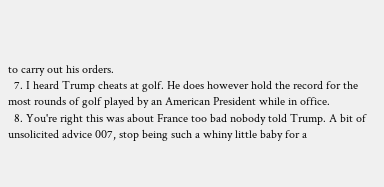to carry out his orders.
  7. I heard Trump cheats at golf. He does however hold the record for the most rounds of golf played by an American President while in office.
  8. You're right this was about France too bad nobody told Trump. A bit of unsolicited advice 007, stop being such a whiny little baby for a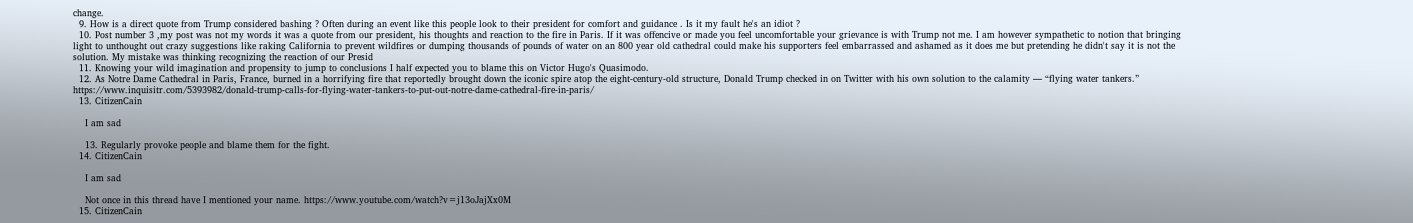change.
  9. How is a direct quote from Trump considered bashing ? Often during an event like this people look to their president for comfort and guidance . Is it my fault he's an idiot ?
  10. Post number 3 ,my post was not my words it was a quote from our president, his thoughts and reaction to the fire in Paris. If it was offencive or made you feel uncomfortable your grievance is with Trump not me. I am however sympathetic to notion that bringing light to unthought out crazy suggestions like raking California to prevent wildfires or dumping thousands of pounds of water on an 800 year old cathedral could make his supporters feel embarrassed and ashamed as it does me but pretending he didn't say it is not the solution. My mistake was thinking recognizing the reaction of our Presid
  11. Knowing your wild imagination and propensity to jump to conclusions I half expected you to blame this on Victor Hugo's Quasimodo.
  12. As Notre Dame Cathedral in Paris, France, burned in a horrifying fire that reportedly brought down the iconic spire atop the eight-century-old structure, Donald Trump checked in on Twitter with his own solution to the calamity — “flying water tankers.” https://www.inquisitr.com/5393982/donald-trump-calls-for-flying-water-tankers-to-put-out-notre-dame-cathedral-fire-in-paris/
  13. CitizenCain

    I am sad

    13. Regularly provoke people and blame them for the fight.
  14. CitizenCain

    I am sad

    Not once in this thread have I mentioned your name. https://www.youtube.com/watch?v=j13oJajXx0M
  15. CitizenCain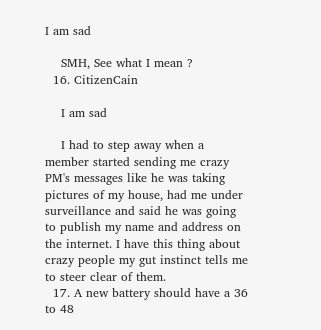I am sad

    SMH, See what I mean ?
  16. CitizenCain

    I am sad

    I had to step away when a member started sending me crazy PM's messages like he was taking pictures of my house, had me under surveillance and said he was going to publish my name and address on the internet. I have this thing about crazy people my gut instinct tells me to steer clear of them.
  17. A new battery should have a 36 to 48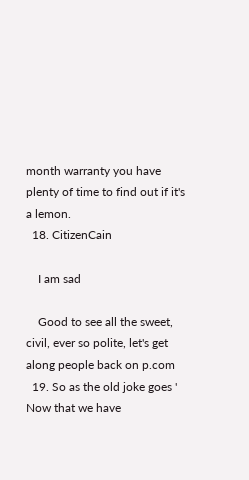month warranty you have plenty of time to find out if it's a lemon.
  18. CitizenCain

    I am sad

    Good to see all the sweet, civil, ever so polite, let's get along people back on p.com
  19. So as the old joke goes ' Now that we have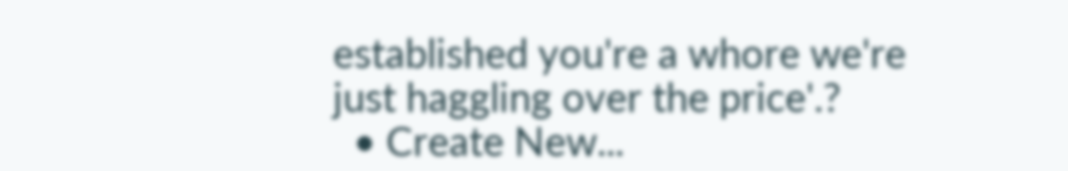established you're a whore we're just haggling over the price'.?
  • Create New...